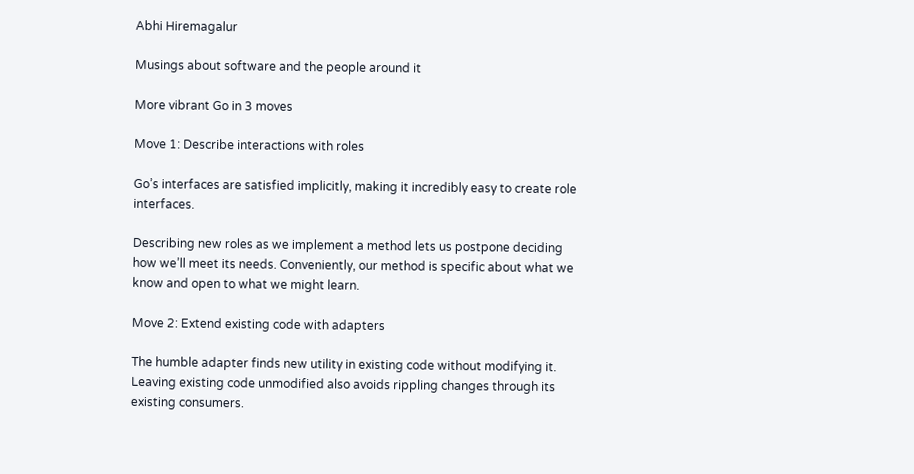Abhi Hiremagalur

Musings about software and the people around it

More vibrant Go in 3 moves

Move 1: Describe interactions with roles

Go’s interfaces are satisfied implicitly, making it incredibly easy to create role interfaces.

Describing new roles as we implement a method lets us postpone deciding how we’ll meet its needs. Conveniently, our method is specific about what we know and open to what we might learn.

Move 2: Extend existing code with adapters

The humble adapter finds new utility in existing code without modifying it. Leaving existing code unmodified also avoids rippling changes through its existing consumers.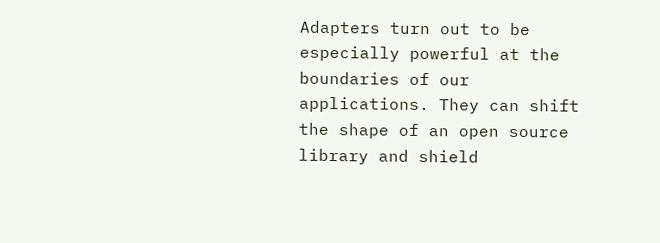Adapters turn out to be especially powerful at the boundaries of our applications. They can shift the shape of an open source library and shield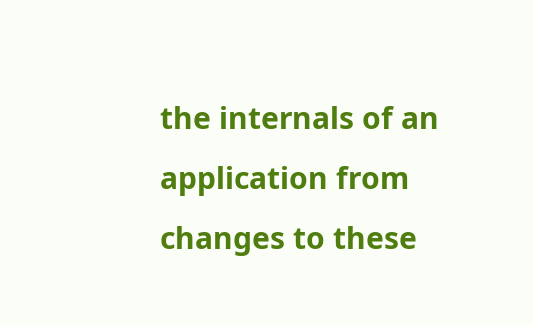the internals of an application from changes to these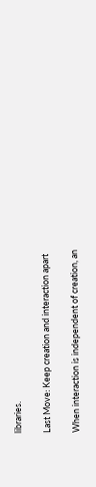libraries.

Last Move: Keep creation and interaction apart

When interaction is independent of creation, an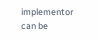implementor can be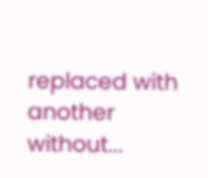replaced with another without...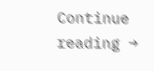Continue reading →